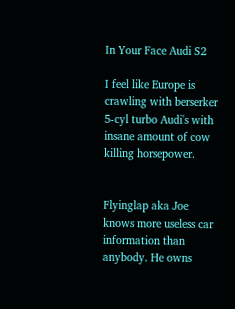In Your Face Audi S2

I feel like Europe is crawling with berserker 5-cyl turbo Audi's with insane amount of cow killing horsepower.


Flyinglap aka Joe knows more useless car information than anybody. He owns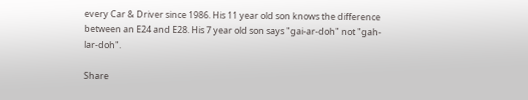every Car & Driver since 1986. His 11 year old son knows the difference between an E24 and E28. His 7 year old son says "gai-ar-doh" not "gah-lar-doh".

Share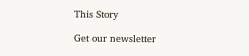This Story

Get our newsletter